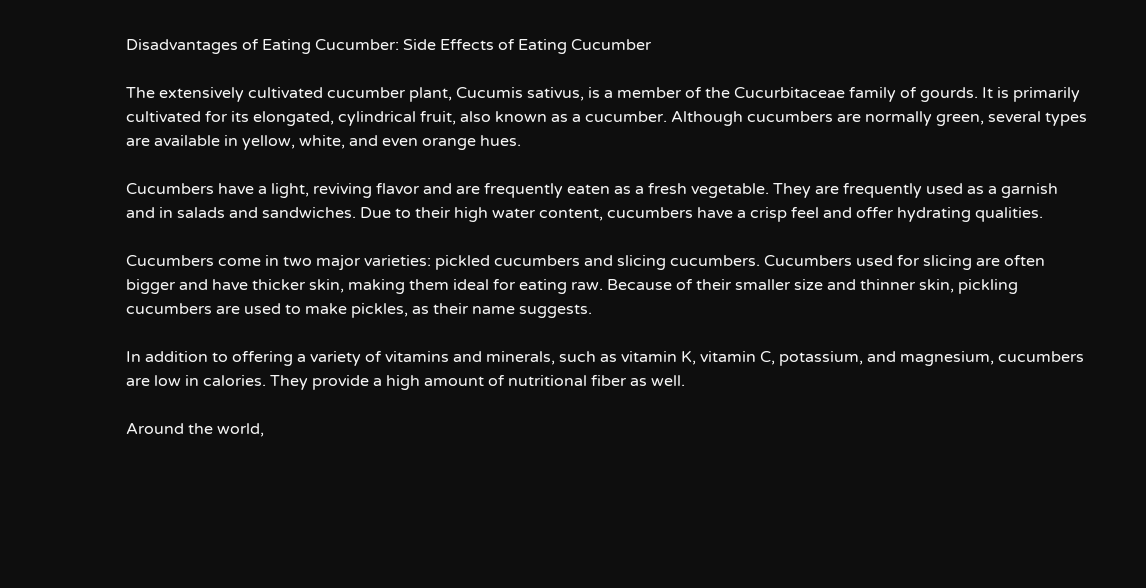Disadvantages of Eating Cucumber: Side Effects of Eating Cucumber

The extensively cultivated cucumber plant, Cucumis sativus, is a member of the Cucurbitaceae family of gourds. It is primarily cultivated for its elongated, cylindrical fruit, also known as a cucumber. Although cucumbers are normally green, several types are available in yellow, white, and even orange hues.

Cucumbers have a light, reviving flavor and are frequently eaten as a fresh vegetable. They are frequently used as a garnish and in salads and sandwiches. Due to their high water content, cucumbers have a crisp feel and offer hydrating qualities.

Cucumbers come in two major varieties: pickled cucumbers and slicing cucumbers. Cucumbers used for slicing are often bigger and have thicker skin, making them ideal for eating raw. Because of their smaller size and thinner skin, pickling cucumbers are used to make pickles, as their name suggests.

In addition to offering a variety of vitamins and minerals, such as vitamin K, vitamin C, potassium, and magnesium, cucumbers are low in calories. They provide a high amount of nutritional fiber as well.

Around the world,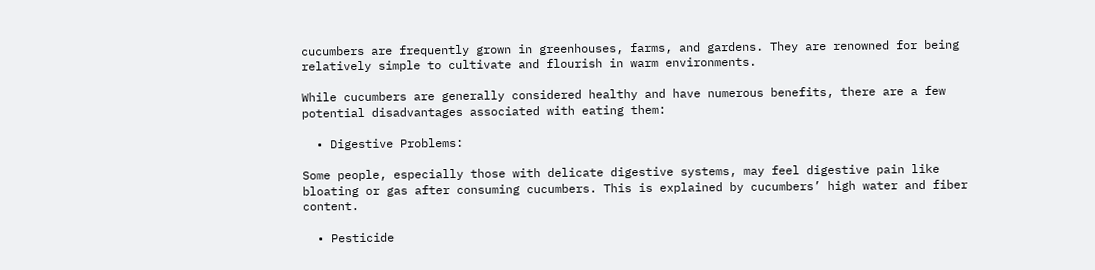cucumbers are frequently grown in greenhouses, farms, and gardens. They are renowned for being relatively simple to cultivate and flourish in warm environments.

While cucumbers are generally considered healthy and have numerous benefits, there are a few potential disadvantages associated with eating them:

  • Digestive Problems:

Some people, especially those with delicate digestive systems, may feel digestive pain like bloating or gas after consuming cucumbers. This is explained by cucumbers’ high water and fiber content.

  • Pesticide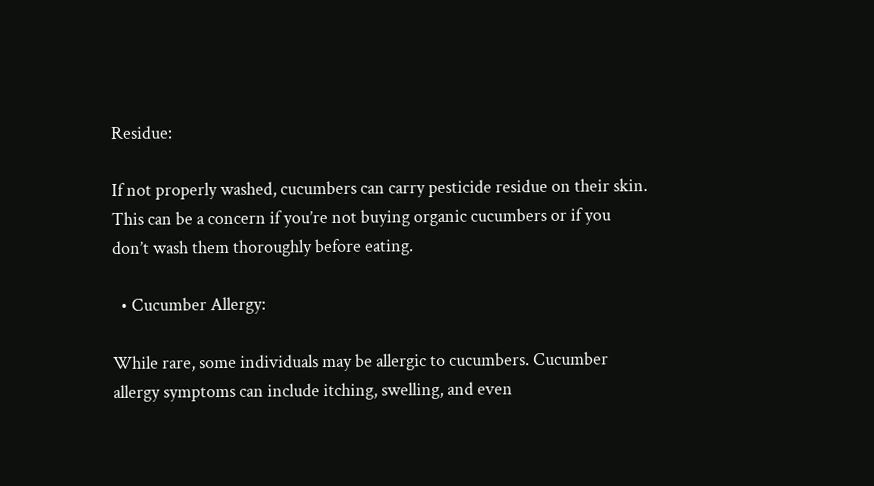Residue:

If not properly washed, cucumbers can carry pesticide residue on their skin. This can be a concern if you’re not buying organic cucumbers or if you don’t wash them thoroughly before eating.

  • Cucumber Allergy:

While rare, some individuals may be allergic to cucumbers. Cucumber allergy symptoms can include itching, swelling, and even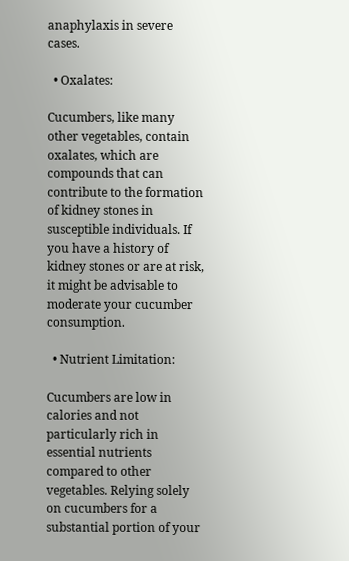anaphylaxis in severe cases.

  • Oxalates:

Cucumbers, like many other vegetables, contain oxalates, which are compounds that can contribute to the formation of kidney stones in susceptible individuals. If you have a history of kidney stones or are at risk, it might be advisable to moderate your cucumber consumption.

  • Nutrient Limitation:

Cucumbers are low in calories and not particularly rich in essential nutrients compared to other vegetables. Relying solely on cucumbers for a substantial portion of your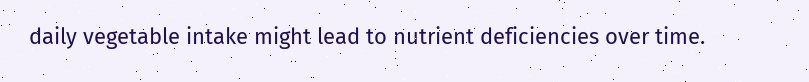daily vegetable intake might lead to nutrient deficiencies over time.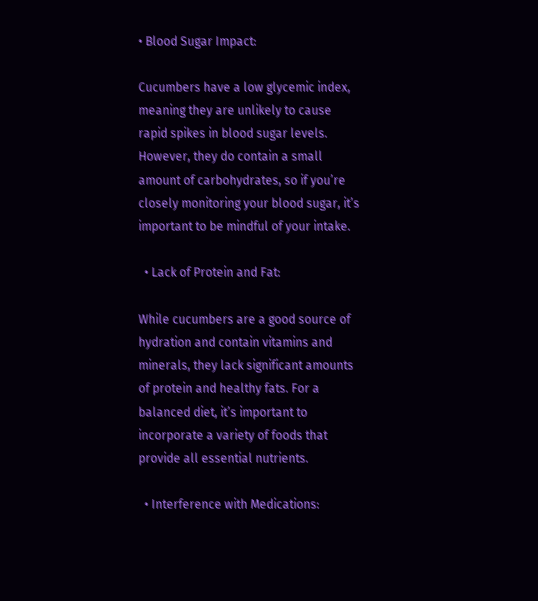• Blood Sugar Impact:

Cucumbers have a low glycemic index, meaning they are unlikely to cause rapid spikes in blood sugar levels. However, they do contain a small amount of carbohydrates, so if you’re closely monitoring your blood sugar, it’s important to be mindful of your intake.

  • Lack of Protein and Fat:

While cucumbers are a good source of hydration and contain vitamins and minerals, they lack significant amounts of protein and healthy fats. For a balanced diet, it’s important to incorporate a variety of foods that provide all essential nutrients.

  • Interference with Medications: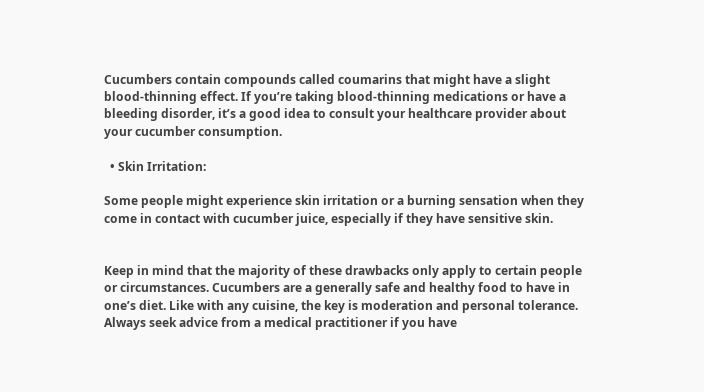Cucumbers contain compounds called coumarins that might have a slight blood-thinning effect. If you’re taking blood-thinning medications or have a bleeding disorder, it’s a good idea to consult your healthcare provider about your cucumber consumption.

  • Skin Irritation:

Some people might experience skin irritation or a burning sensation when they come in contact with cucumber juice, especially if they have sensitive skin.


Keep in mind that the majority of these drawbacks only apply to certain people or circumstances. Cucumbers are a generally safe and healthy food to have in one’s diet. Like with any cuisine, the key is moderation and personal tolerance. Always seek advice from a medical practitioner if you have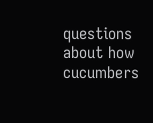questions about how cucumbers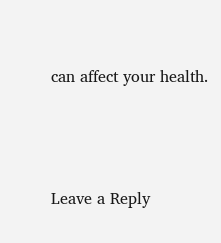can affect your health.




Leave a Reply